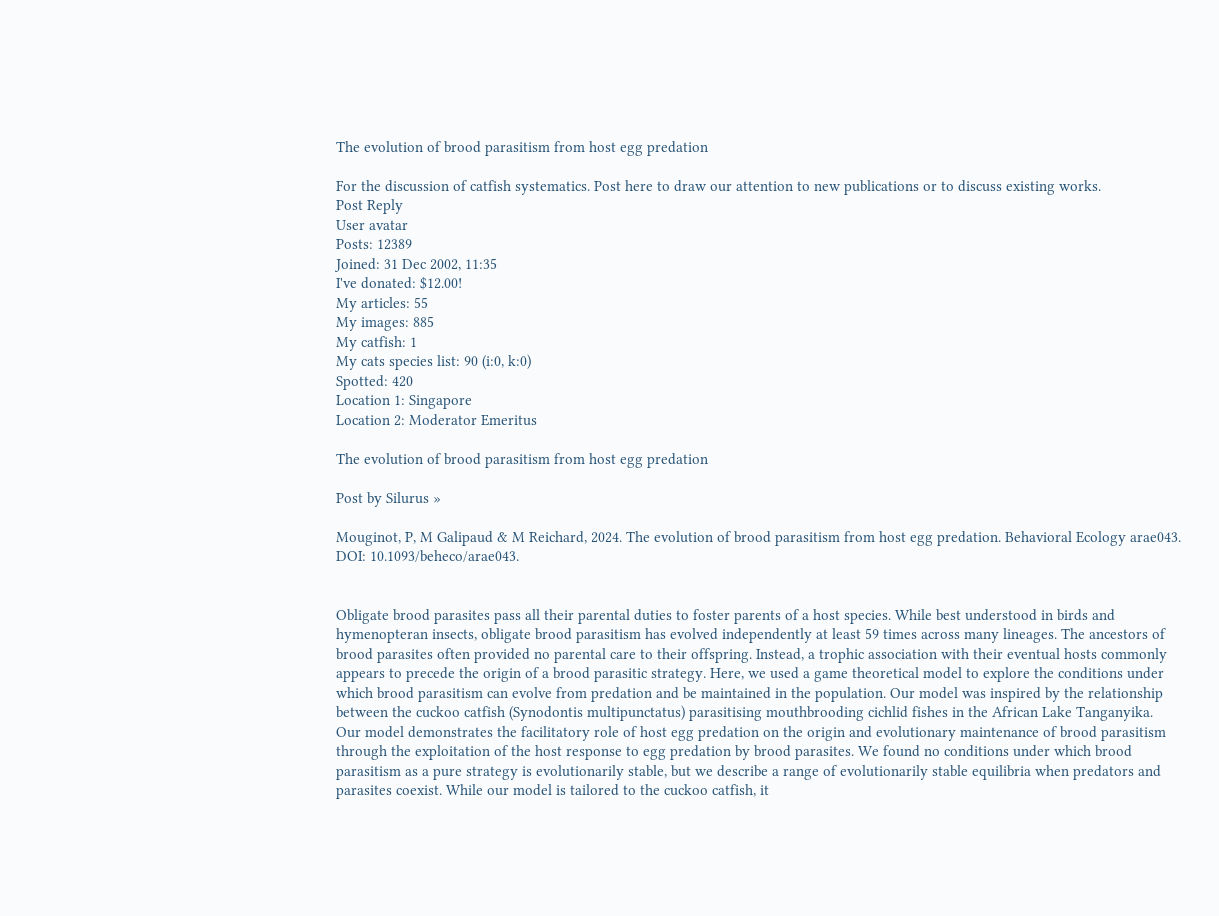The evolution of brood parasitism from host egg predation

For the discussion of catfish systematics. Post here to draw our attention to new publications or to discuss existing works.
Post Reply
User avatar
Posts: 12389
Joined: 31 Dec 2002, 11:35
I've donated: $12.00!
My articles: 55
My images: 885
My catfish: 1
My cats species list: 90 (i:0, k:0)
Spotted: 420
Location 1: Singapore
Location 2: Moderator Emeritus

The evolution of brood parasitism from host egg predation

Post by Silurus »

Mouginot, P, M Galipaud & M Reichard, 2024. The evolution of brood parasitism from host egg predation. Behavioral Ecology arae043. DOI: 10.1093/beheco/arae043.


Obligate brood parasites pass all their parental duties to foster parents of a host species. While best understood in birds and hymenopteran insects, obligate brood parasitism has evolved independently at least 59 times across many lineages. The ancestors of brood parasites often provided no parental care to their offspring. Instead, a trophic association with their eventual hosts commonly appears to precede the origin of a brood parasitic strategy. Here, we used a game theoretical model to explore the conditions under which brood parasitism can evolve from predation and be maintained in the population. Our model was inspired by the relationship between the cuckoo catfish (Synodontis multipunctatus) parasitising mouthbrooding cichlid fishes in the African Lake Tanganyika. Our model demonstrates the facilitatory role of host egg predation on the origin and evolutionary maintenance of brood parasitism through the exploitation of the host response to egg predation by brood parasites. We found no conditions under which brood parasitism as a pure strategy is evolutionarily stable, but we describe a range of evolutionarily stable equilibria when predators and parasites coexist. While our model is tailored to the cuckoo catfish, it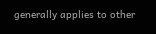generally applies to other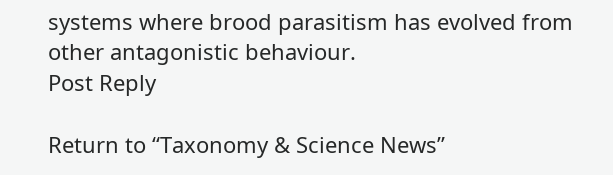systems where brood parasitism has evolved from other antagonistic behaviour.
Post Reply

Return to “Taxonomy & Science News”